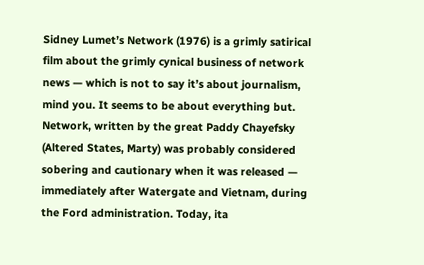Sidney Lumet’s Network (1976) is a grimly satirical film about the grimly cynical business of network news — which is not to say it’s about journalism, mind you. It seems to be about everything but. Network, written by the great Paddy Chayefsky (Altered States, Marty) was probably considered sobering and cautionary when it was released — immediately after Watergate and Vietnam, during the Ford administration. Today, ita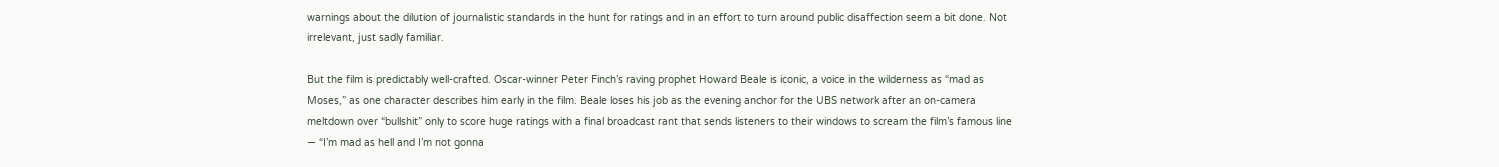warnings about the dilution of journalistic standards in the hunt for ratings and in an effort to turn around public disaffection seem a bit done. Not irrelevant, just sadly familiar.

But the film is predictably well-crafted. Oscar-winner Peter Finch’s raving prophet Howard Beale is iconic, a voice in the wilderness as “mad as Moses,” as one character describes him early in the film. Beale loses his job as the evening anchor for the UBS network after an on-camera meltdown over “bullshit” only to score huge ratings with a final broadcast rant that sends listeners to their windows to scream the film’s famous line — “I’m mad as hell and I’m not gonna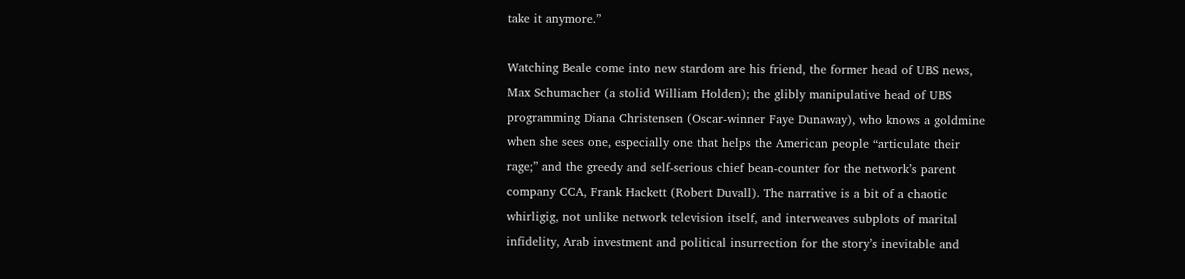take it anymore.”

Watching Beale come into new stardom are his friend, the former head of UBS news, Max Schumacher (a stolid William Holden); the glibly manipulative head of UBS programming Diana Christensen (Oscar-winner Faye Dunaway), who knows a goldmine when she sees one, especially one that helps the American people “articulate their rage;” and the greedy and self-serious chief bean-counter for the network’s parent company CCA, Frank Hackett (Robert Duvall). The narrative is a bit of a chaotic whirligig, not unlike network television itself, and interweaves subplots of marital infidelity, Arab investment and political insurrection for the story’s inevitable and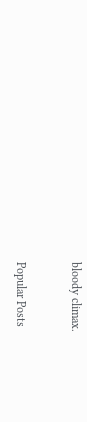bloody climax.


Popular Posts